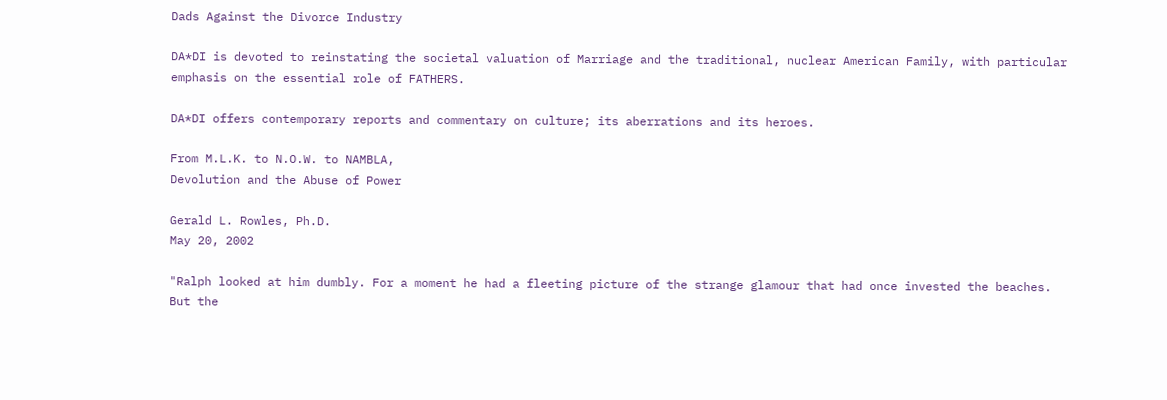Dads Against the Divorce Industry

DA*DI is devoted to reinstating the societal valuation of Marriage and the traditional, nuclear American Family, with particular emphasis on the essential role of FATHERS.

DA*DI offers contemporary reports and commentary on culture; its aberrations and its heroes.

From M.L.K. to N.O.W. to NAMBLA,
Devolution and the Abuse of Power

Gerald L. Rowles, Ph.D.
May 20, 2002

"Ralph looked at him dumbly. For a moment he had a fleeting picture of the strange glamour that had once invested the beaches. But the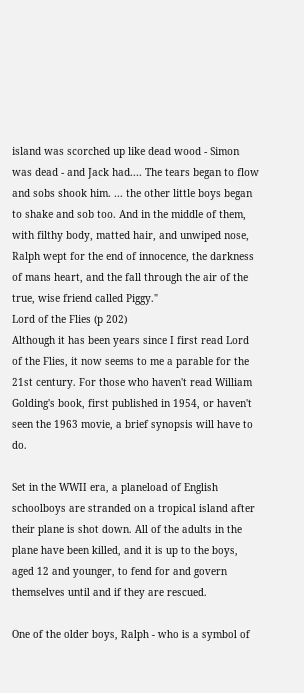island was scorched up like dead wood - Simon was dead - and Jack had.... The tears began to flow and sobs shook him. ... the other little boys began to shake and sob too. And in the middle of them, with filthy body, matted hair, and unwiped nose, Ralph wept for the end of innocence, the darkness of mans heart, and the fall through the air of the true, wise friend called Piggy."
Lord of the Flies (p 202)
Although it has been years since I first read Lord of the Flies, it now seems to me a parable for the 21st century. For those who haven't read William Golding's book, first published in 1954, or haven't seen the 1963 movie, a brief synopsis will have to do.

Set in the WWII era, a planeload of English schoolboys are stranded on a tropical island after their plane is shot down. All of the adults in the plane have been killed, and it is up to the boys, aged 12 and younger, to fend for and govern themselves until and if they are rescued.

One of the older boys, Ralph - who is a symbol of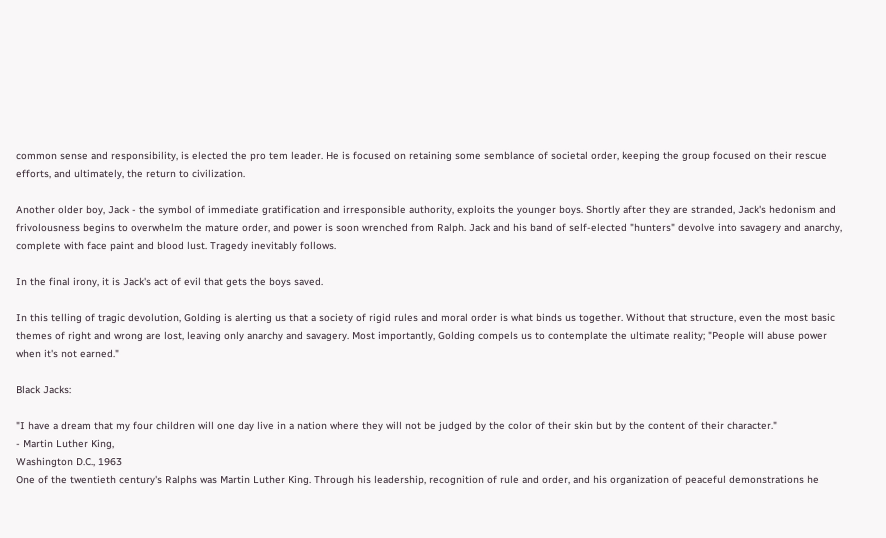common sense and responsibility, is elected the pro tem leader. He is focused on retaining some semblance of societal order, keeping the group focused on their rescue efforts, and ultimately, the return to civilization.

Another older boy, Jack - the symbol of immediate gratification and irresponsible authority, exploits the younger boys. Shortly after they are stranded, Jack's hedonism and frivolousness begins to overwhelm the mature order, and power is soon wrenched from Ralph. Jack and his band of self-elected "hunters" devolve into savagery and anarchy, complete with face paint and blood lust. Tragedy inevitably follows.

In the final irony, it is Jack's act of evil that gets the boys saved.

In this telling of tragic devolution, Golding is alerting us that a society of rigid rules and moral order is what binds us together. Without that structure, even the most basic themes of right and wrong are lost, leaving only anarchy and savagery. Most importantly, Golding compels us to contemplate the ultimate reality; "People will abuse power when it's not earned."

Black Jacks:

"I have a dream that my four children will one day live in a nation where they will not be judged by the color of their skin but by the content of their character."
- Martin Luther King,
Washington D.C., 1963
One of the twentieth century's Ralphs was Martin Luther King. Through his leadership, recognition of rule and order, and his organization of peaceful demonstrations he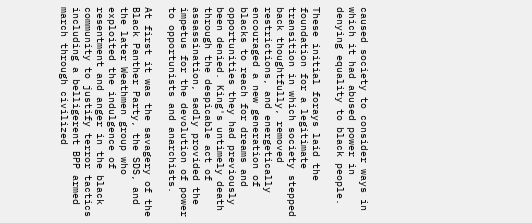caused society to consider ways in which it had abused power in denying equality to black people.

These initial forays laid the foundation for a legitimate transition in which society stepped back thoughtfully, removed restrictions, and energetically encouraged a new generation of blacks to reach for dreams and opportunities they had previously been denied. King's untimely death through the despicable act of assassination, sadly provided the impetus for the devolution of power to opportunists and anarchists.

At first it was the savagery of the Black Panther Party, the SDS, and the later Weathmen group who exploited the indulgence of resentment and anger in the black community to justify terror tactics including a belligerent BPP armed march through civilized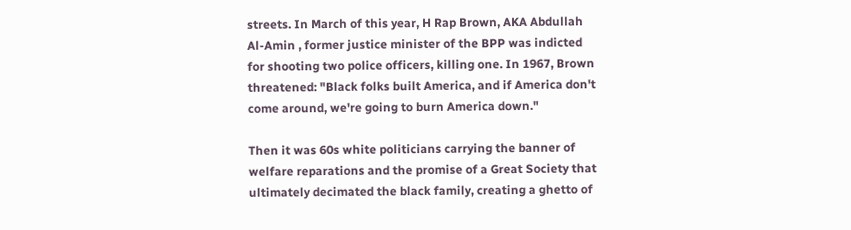streets. In March of this year, H Rap Brown, AKA Abdullah Al-Amin , former justice minister of the BPP was indicted for shooting two police officers, killing one. In 1967, Brown threatened: "Black folks built America, and if America don't come around, we're going to burn America down."

Then it was 60s white politicians carrying the banner of welfare reparations and the promise of a Great Society that ultimately decimated the black family, creating a ghetto of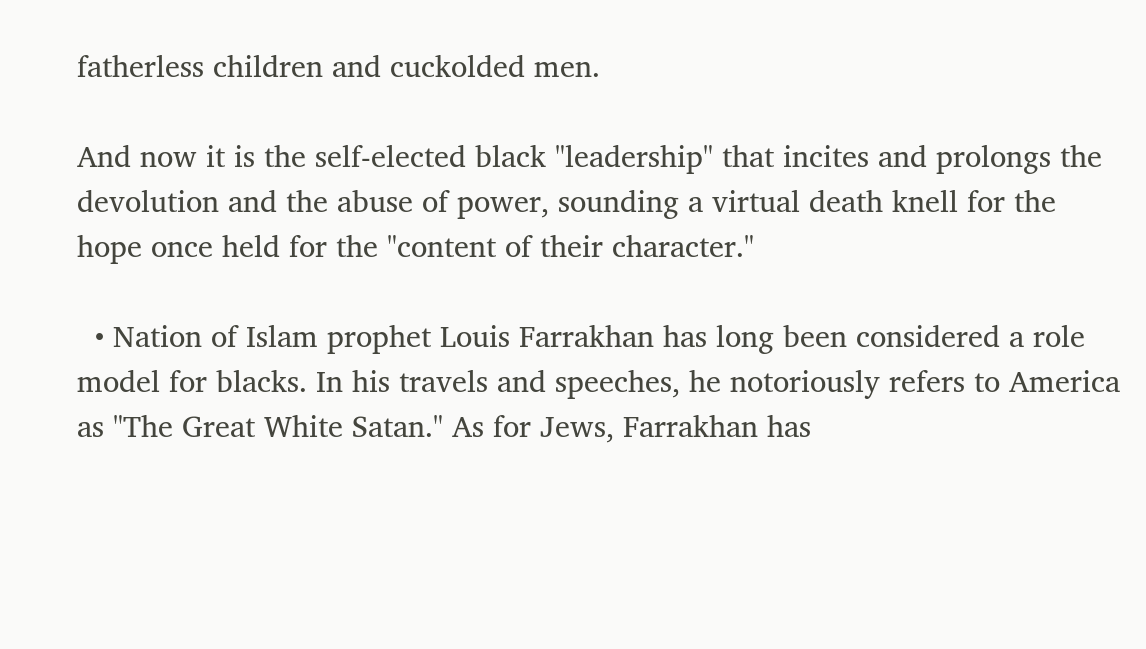fatherless children and cuckolded men.

And now it is the self-elected black "leadership" that incites and prolongs the devolution and the abuse of power, sounding a virtual death knell for the hope once held for the "content of their character."

  • Nation of Islam prophet Louis Farrakhan has long been considered a role model for blacks. In his travels and speeches, he notoriously refers to America as "The Great White Satan." As for Jews, Farrakhan has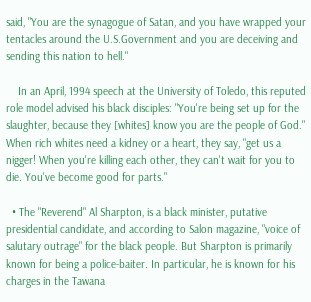said, "You are the synagogue of Satan, and you have wrapped your tentacles around the U.S.Government and you are deceiving and sending this nation to hell."

    In an April, 1994 speech at the University of Toledo, this reputed role model advised his black disciples: "You're being set up for the slaughter, because they [whites] know you are the people of God." When rich whites need a kidney or a heart, they say, "get us a nigger! When you're killing each other, they can't wait for you to die. You've become good for parts."

  • The "Reverend" Al Sharpton, is a black minister, putative presidential candidate, and according to Salon magazine, "voice of salutary outrage" for the black people. But Sharpton is primarily known for being a police-baiter. In particular, he is known for his charges in the Tawana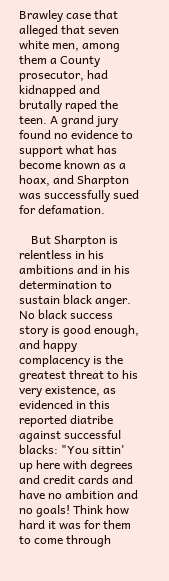Brawley case that alleged that seven white men, among them a County prosecutor, had kidnapped and brutally raped the teen. A grand jury found no evidence to support what has become known as a hoax, and Sharpton was successfully sued for defamation.

    But Sharpton is relentless in his ambitions and in his determination to sustain black anger. No black success story is good enough, and happy complacency is the greatest threat to his very existence, as evidenced in this reported diatribe against successful blacks: "You sittin' up here with degrees and credit cards and have no ambition and no goals! Think how hard it was for them to come through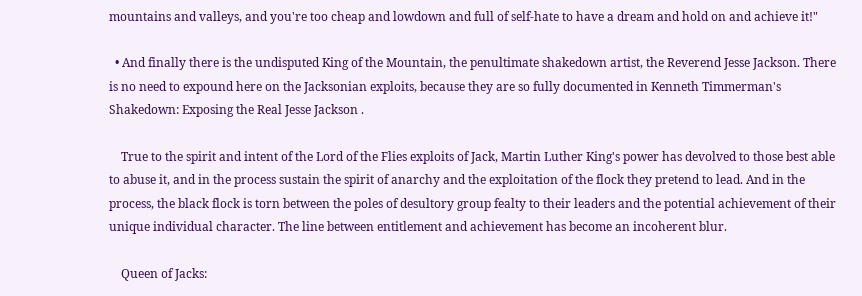mountains and valleys, and you're too cheap and lowdown and full of self-hate to have a dream and hold on and achieve it!"

  • And finally there is the undisputed King of the Mountain, the penultimate shakedown artist, the Reverend Jesse Jackson. There is no need to expound here on the Jacksonian exploits, because they are so fully documented in Kenneth Timmerman's Shakedown: Exposing the Real Jesse Jackson .

    True to the spirit and intent of the Lord of the Flies exploits of Jack, Martin Luther King's power has devolved to those best able to abuse it, and in the process sustain the spirit of anarchy and the exploitation of the flock they pretend to lead. And in the process, the black flock is torn between the poles of desultory group fealty to their leaders and the potential achievement of their unique individual character. The line between entitlement and achievement has become an incoherent blur.

    Queen of Jacks: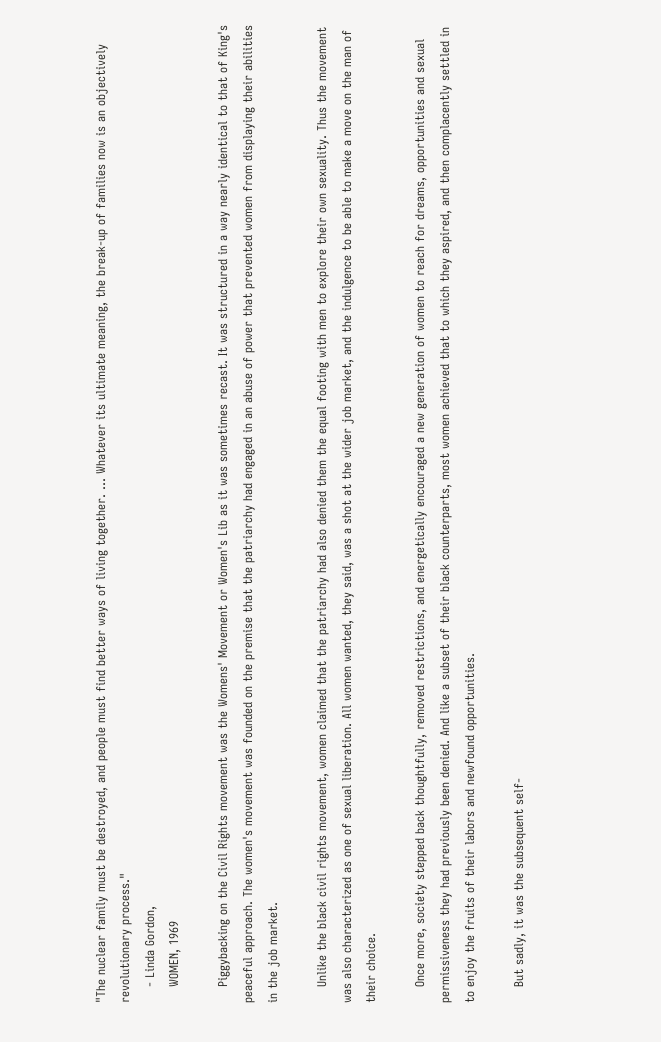"The nuclear family must be destroyed, and people must find better ways of living together. ... Whatever its ultimate meaning, the break-up of families now is an objectively revolutionary process."
    - Linda Gordon,
    WOMEN, 1969

    Piggybacking on the Civil Rights movement was the Womens' Movement or Women's Lib as it was sometimes recast. It was structured in a way nearly identical to that of King's peaceful approach. The women's movement was founded on the premise that the patriarchy had engaged in an abuse of power that prevented women from displaying their abilities in the job market.

    Unlike the black civil rights movement, women claimed that the patriarchy had also denied them the equal footing with men to explore their own sexuality. Thus the movement was also characterized as one of sexual liberation. All women wanted, they said, was a shot at the wider job market, and the indulgence to be able to make a move on the man of their choice.

    Once more, society stepped back thoughtfully, removed restrictions, and energetically encouraged a new generation of women to reach for dreams, opportunities and sexual permissiveness they had previously been denied. And like a subset of their black counterparts, most women achieved that to which they aspired, and then complacently settled in to enjoy the fruits of their labors and newfound opportunities.

    But sadly, it was the subsequent self-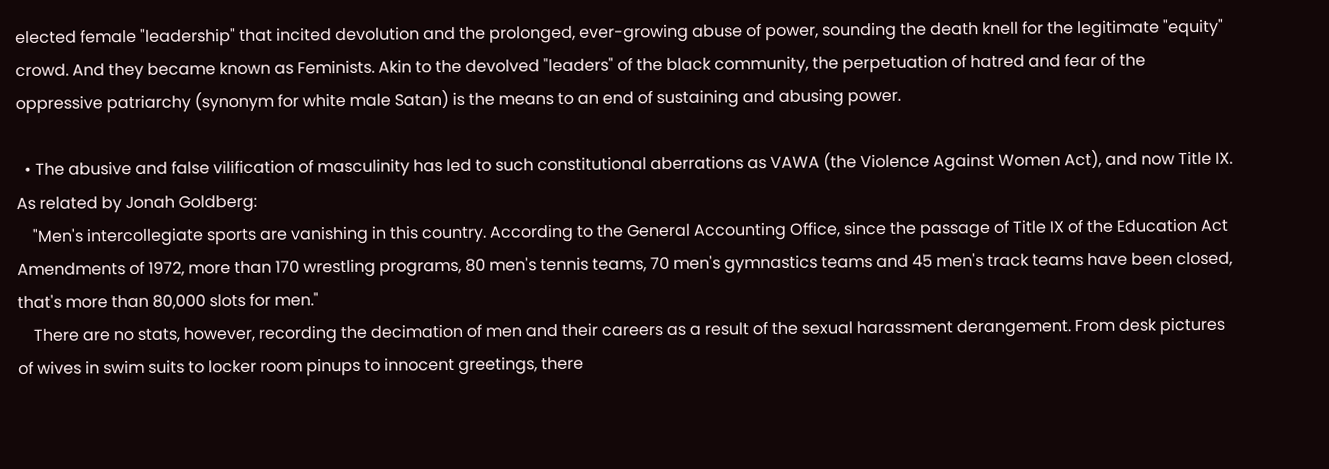elected female "leadership" that incited devolution and the prolonged, ever-growing abuse of power, sounding the death knell for the legitimate "equity" crowd. And they became known as Feminists. Akin to the devolved "leaders" of the black community, the perpetuation of hatred and fear of the oppressive patriarchy (synonym for white male Satan) is the means to an end of sustaining and abusing power.

  • The abusive and false vilification of masculinity has led to such constitutional aberrations as VAWA (the Violence Against Women Act), and now Title IX. As related by Jonah Goldberg:
    "Men's intercollegiate sports are vanishing in this country. According to the General Accounting Office, since the passage of Title IX of the Education Act Amendments of 1972, more than 170 wrestling programs, 80 men's tennis teams, 70 men's gymnastics teams and 45 men's track teams have been closed, that's more than 80,000 slots for men."
    There are no stats, however, recording the decimation of men and their careers as a result of the sexual harassment derangement. From desk pictures of wives in swim suits to locker room pinups to innocent greetings, there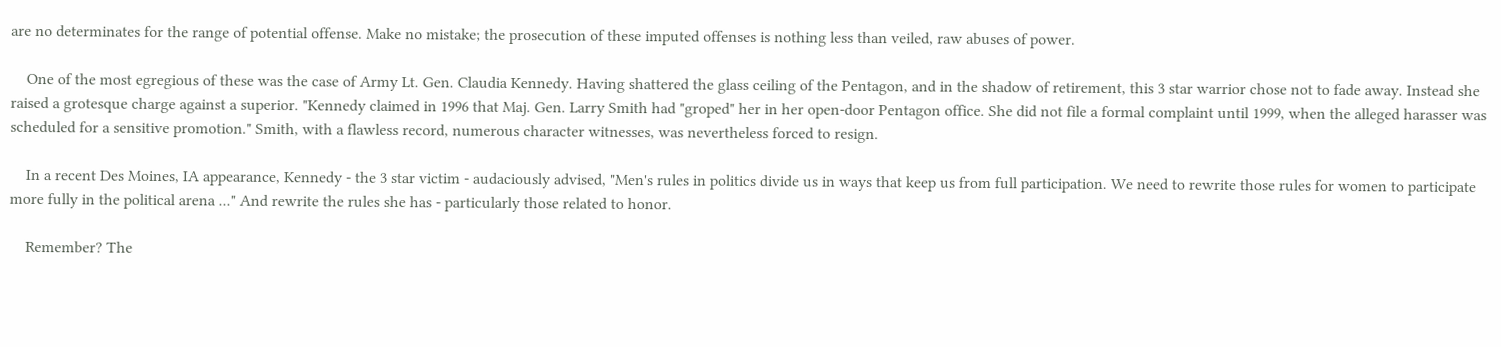are no determinates for the range of potential offense. Make no mistake; the prosecution of these imputed offenses is nothing less than veiled, raw abuses of power.

    One of the most egregious of these was the case of Army Lt. Gen. Claudia Kennedy. Having shattered the glass ceiling of the Pentagon, and in the shadow of retirement, this 3 star warrior chose not to fade away. Instead she raised a grotesque charge against a superior. "Kennedy claimed in 1996 that Maj. Gen. Larry Smith had "groped" her in her open-door Pentagon office. She did not file a formal complaint until 1999, when the alleged harasser was scheduled for a sensitive promotion." Smith, with a flawless record, numerous character witnesses, was nevertheless forced to resign.

    In a recent Des Moines, IA appearance, Kennedy - the 3 star victim - audaciously advised, "Men's rules in politics divide us in ways that keep us from full participation. We need to rewrite those rules for women to participate more fully in the political arena ..." And rewrite the rules she has - particularly those related to honor.

    Remember? The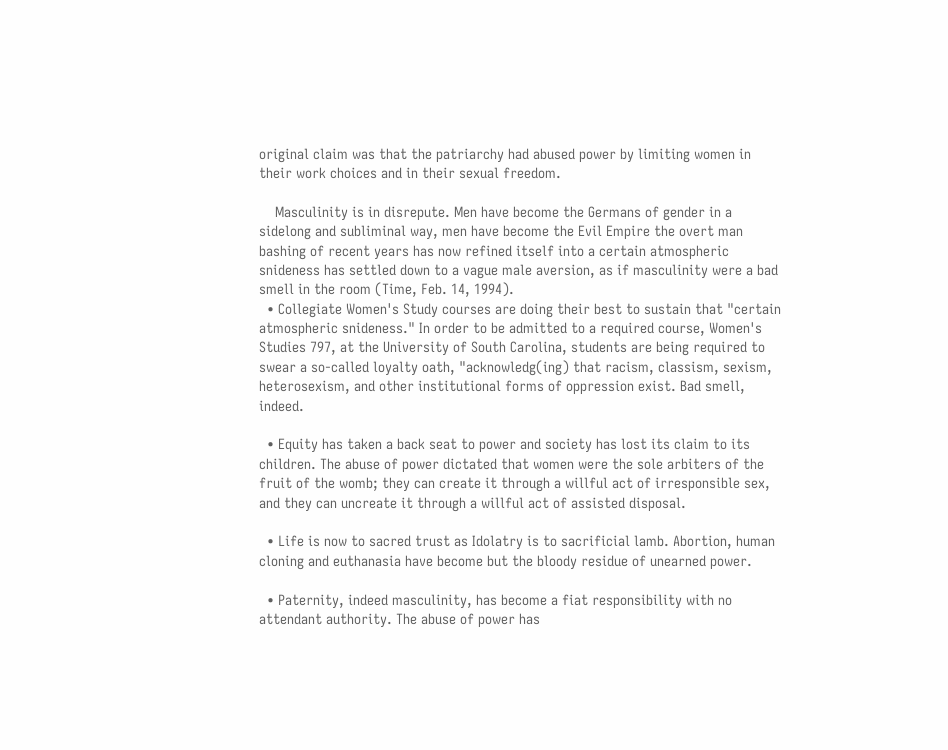original claim was that the patriarchy had abused power by limiting women in their work choices and in their sexual freedom.

    Masculinity is in disrepute. Men have become the Germans of gender in a sidelong and subliminal way, men have become the Evil Empire the overt man bashing of recent years has now refined itself into a certain atmospheric snideness has settled down to a vague male aversion, as if masculinity were a bad smell in the room (Time, Feb. 14, 1994).
  • Collegiate Women's Study courses are doing their best to sustain that "certain atmospheric snideness." In order to be admitted to a required course, Women's Studies 797, at the University of South Carolina, students are being required to swear a so-called loyalty oath, "acknowledg(ing) that racism, classism, sexism, heterosexism, and other institutional forms of oppression exist. Bad smell, indeed.

  • Equity has taken a back seat to power and society has lost its claim to its children. The abuse of power dictated that women were the sole arbiters of the fruit of the womb; they can create it through a willful act of irresponsible sex, and they can uncreate it through a willful act of assisted disposal.

  • Life is now to sacred trust as Idolatry is to sacrificial lamb. Abortion, human cloning and euthanasia have become but the bloody residue of unearned power.

  • Paternity, indeed masculinity, has become a fiat responsibility with no attendant authority. The abuse of power has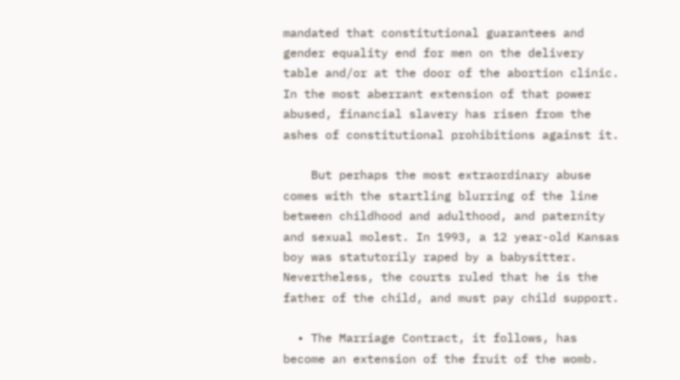mandated that constitutional guarantees and gender equality end for men on the delivery table and/or at the door of the abortion clinic. In the most aberrant extension of that power abused, financial slavery has risen from the ashes of constitutional prohibitions against it.

    But perhaps the most extraordinary abuse comes with the startling blurring of the line between childhood and adulthood, and paternity and sexual molest. In 1993, a 12 year-old Kansas boy was statutorily raped by a babysitter. Nevertheless, the courts ruled that he is the father of the child, and must pay child support.

  • The Marriage Contract, it follows, has become an extension of the fruit of the womb.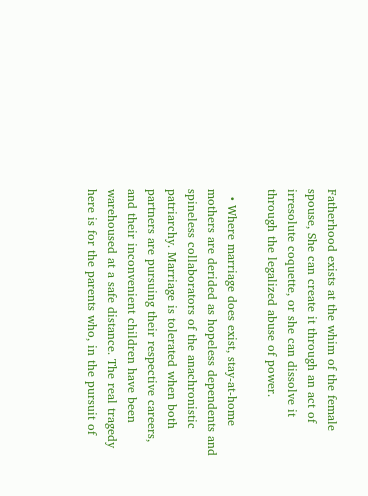Fatherhood exists at the whim of the female spouse, She can create it through an act of irresolute coquette, or she can dissolve it through the legalized abuse of power.

  • Where marriage does exist, stay-at-home mothers are derided as hopeless dependents and spineless collaborators of the anachronistic patriarchy. Marriage is tolerated when both partners are pursuing their respective careers, and their inconvenient children have been warehoused at a safe distance. The real tragedy here is for the parents who, in the pursuit of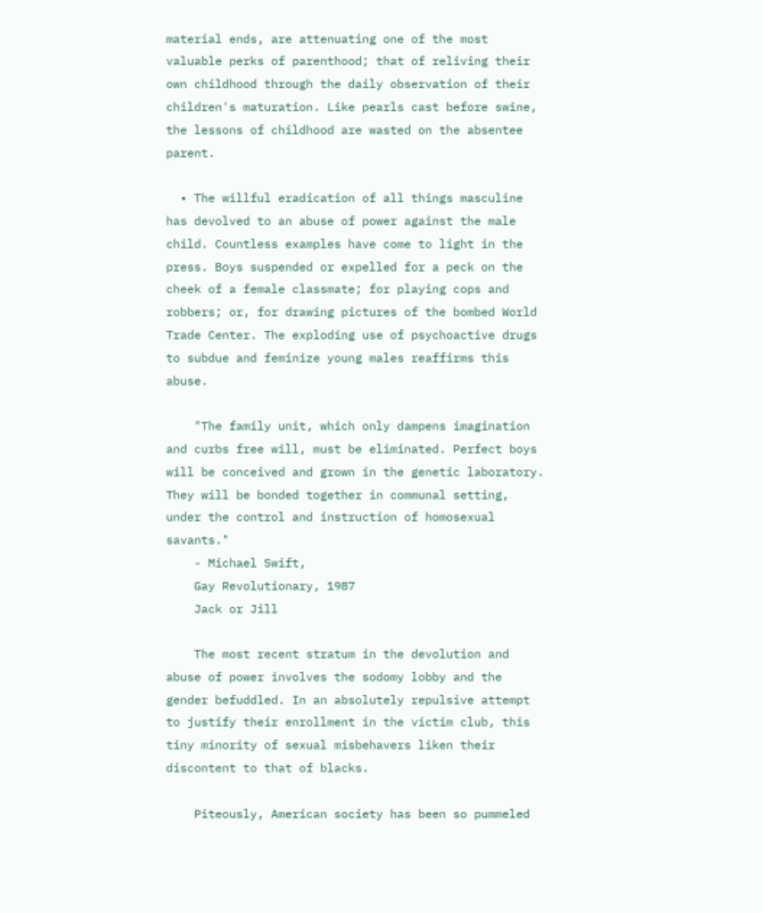material ends, are attenuating one of the most valuable perks of parenthood; that of reliving their own childhood through the daily observation of their children's maturation. Like pearls cast before swine, the lessons of childhood are wasted on the absentee parent.

  • The willful eradication of all things masculine has devolved to an abuse of power against the male child. Countless examples have come to light in the press. Boys suspended or expelled for a peck on the cheek of a female classmate; for playing cops and robbers; or, for drawing pictures of the bombed World Trade Center. The exploding use of psychoactive drugs to subdue and feminize young males reaffirms this abuse.

    "The family unit, which only dampens imagination and curbs free will, must be eliminated. Perfect boys will be conceived and grown in the genetic laboratory. They will be bonded together in communal setting, under the control and instruction of homosexual savants."
    - Michael Swift,
    Gay Revolutionary, 1987
    Jack or Jill

    The most recent stratum in the devolution and abuse of power involves the sodomy lobby and the gender befuddled. In an absolutely repulsive attempt to justify their enrollment in the victim club, this tiny minority of sexual misbehavers liken their discontent to that of blacks.

    Piteously, American society has been so pummeled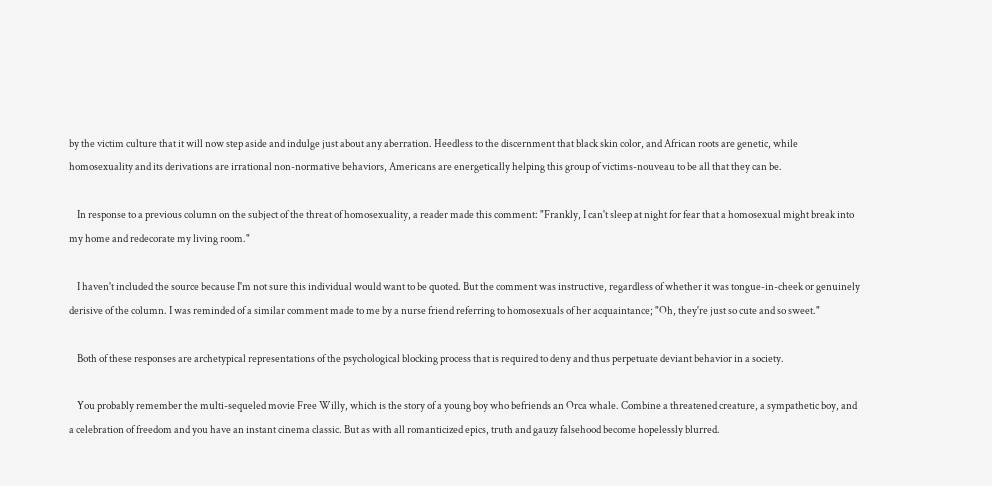by the victim culture that it will now step aside and indulge just about any aberration. Heedless to the discernment that black skin color, and African roots are genetic, while homosexuality and its derivations are irrational non-normative behaviors, Americans are energetically helping this group of victims-nouveau to be all that they can be.

    In response to a previous column on the subject of the threat of homosexuality, a reader made this comment: "Frankly, I can't sleep at night for fear that a homosexual might break into my home and redecorate my living room."

    I haven't included the source because I'm not sure this individual would want to be quoted. But the comment was instructive, regardless of whether it was tongue-in-cheek or genuinely derisive of the column. I was reminded of a similar comment made to me by a nurse friend referring to homosexuals of her acquaintance; "Oh, they're just so cute and so sweet."

    Both of these responses are archetypical representations of the psychological blocking process that is required to deny and thus perpetuate deviant behavior in a society.

    You probably remember the multi-sequeled movie Free Willy, which is the story of a young boy who befriends an Orca whale. Combine a threatened creature, a sympathetic boy, and a celebration of freedom and you have an instant cinema classic. But as with all romanticized epics, truth and gauzy falsehood become hopelessly blurred.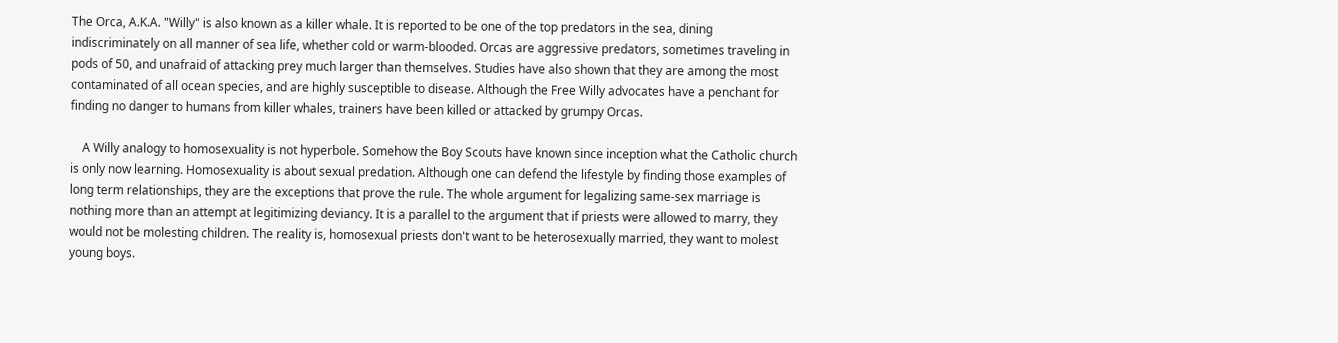The Orca, A.K.A. "Willy" is also known as a killer whale. It is reported to be one of the top predators in the sea, dining indiscriminately on all manner of sea life, whether cold or warm-blooded. Orcas are aggressive predators, sometimes traveling in pods of 50, and unafraid of attacking prey much larger than themselves. Studies have also shown that they are among the most contaminated of all ocean species, and are highly susceptible to disease. Although the Free Willy advocates have a penchant for finding no danger to humans from killer whales, trainers have been killed or attacked by grumpy Orcas.

    A Willy analogy to homosexuality is not hyperbole. Somehow the Boy Scouts have known since inception what the Catholic church is only now learning. Homosexuality is about sexual predation. Although one can defend the lifestyle by finding those examples of long term relationships, they are the exceptions that prove the rule. The whole argument for legalizing same-sex marriage is nothing more than an attempt at legitimizing deviancy. It is a parallel to the argument that if priests were allowed to marry, they would not be molesting children. The reality is, homosexual priests don't want to be heterosexually married, they want to molest young boys.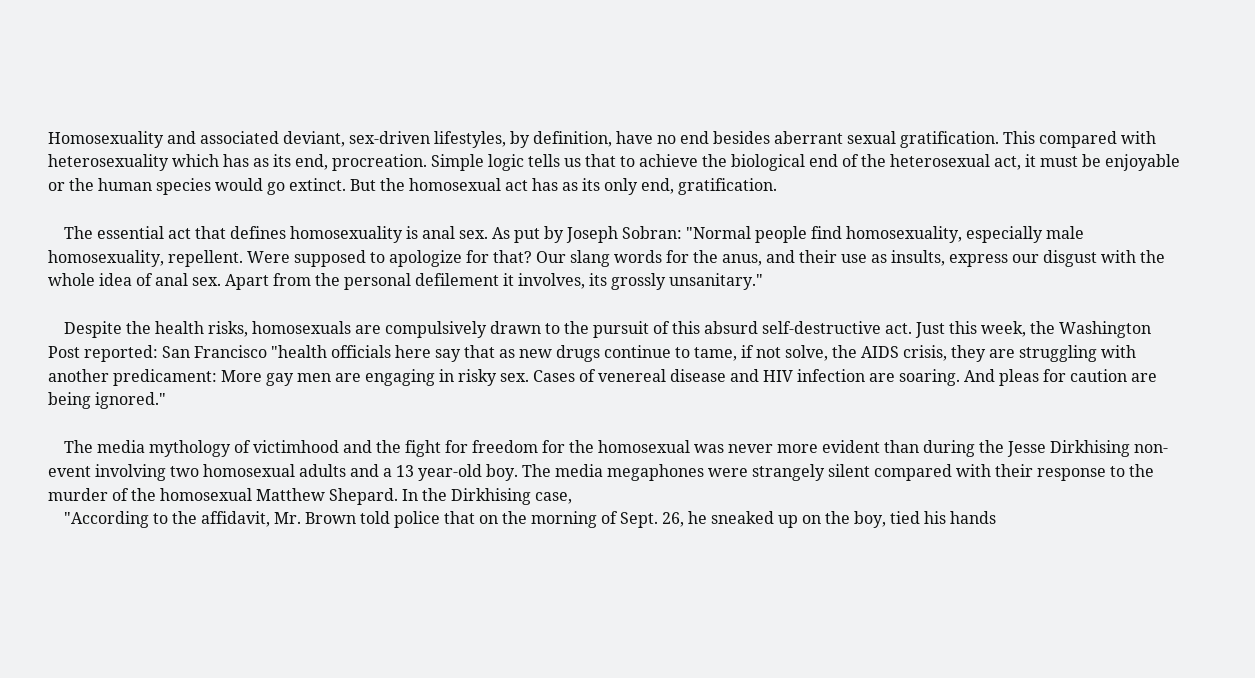Homosexuality and associated deviant, sex-driven lifestyles, by definition, have no end besides aberrant sexual gratification. This compared with heterosexuality which has as its end, procreation. Simple logic tells us that to achieve the biological end of the heterosexual act, it must be enjoyable or the human species would go extinct. But the homosexual act has as its only end, gratification.

    The essential act that defines homosexuality is anal sex. As put by Joseph Sobran: "Normal people find homosexuality, especially male homosexuality, repellent. Were supposed to apologize for that? Our slang words for the anus, and their use as insults, express our disgust with the whole idea of anal sex. Apart from the personal defilement it involves, its grossly unsanitary."

    Despite the health risks, homosexuals are compulsively drawn to the pursuit of this absurd self-destructive act. Just this week, the Washington Post reported: San Francisco "health officials here say that as new drugs continue to tame, if not solve, the AIDS crisis, they are struggling with another predicament: More gay men are engaging in risky sex. Cases of venereal disease and HIV infection are soaring. And pleas for caution are being ignored."

    The media mythology of victimhood and the fight for freedom for the homosexual was never more evident than during the Jesse Dirkhising non-event involving two homosexual adults and a 13 year-old boy. The media megaphones were strangely silent compared with their response to the murder of the homosexual Matthew Shepard. In the Dirkhising case,
    "According to the affidavit, Mr. Brown told police that on the morning of Sept. 26, he sneaked up on the boy, tied his hands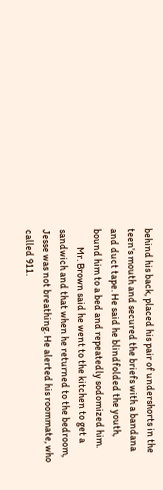behind his back, placed his pair of undershorts in the teen's mouth and secured the briefs with a bandana and duct tape. He said he blindfolded the youth, bound him to a bed and repeatedly sodomized him.
         Mr. Brown said he went to the kitchen to get a sandwich and that when he returned to the bedroom, Jesse was not breathing. He alerted his roommate, who called 911.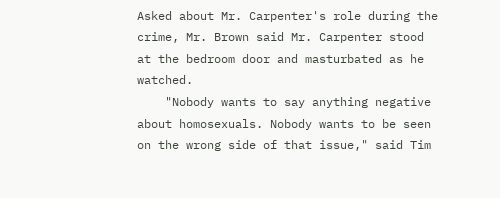Asked about Mr. Carpenter's role during the crime, Mr. Brown said Mr. Carpenter stood at the bedroom door and masturbated as he watched.
    "Nobody wants to say anything negative about homosexuals. Nobody wants to be seen on the wrong side of that issue," said Tim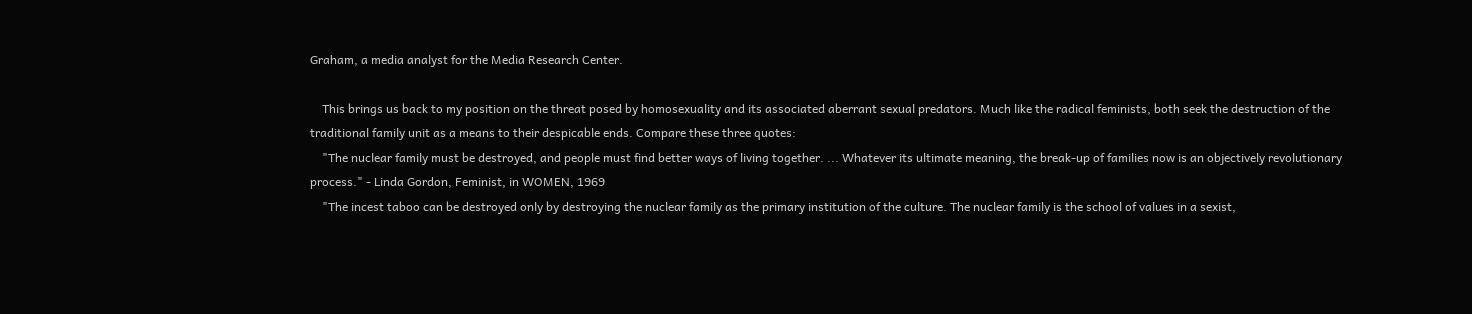Graham, a media analyst for the Media Research Center.

    This brings us back to my position on the threat posed by homosexuality and its associated aberrant sexual predators. Much like the radical feminists, both seek the destruction of the traditional family unit as a means to their despicable ends. Compare these three quotes:
    "The nuclear family must be destroyed, and people must find better ways of living together. ... Whatever its ultimate meaning, the break-up of families now is an objectively revolutionary process." - Linda Gordon, Feminist, in WOMEN, 1969
    "The incest taboo can be destroyed only by destroying the nuclear family as the primary institution of the culture. The nuclear family is the school of values in a sexist,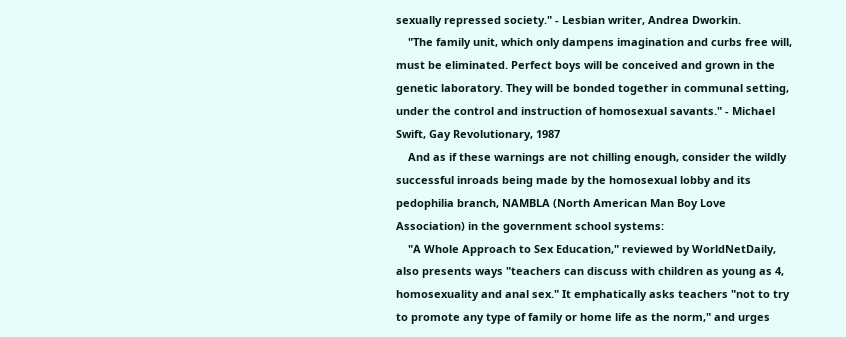sexually repressed society." - Lesbian writer, Andrea Dworkin.
    "The family unit, which only dampens imagination and curbs free will, must be eliminated. Perfect boys will be conceived and grown in the genetic laboratory. They will be bonded together in communal setting, under the control and instruction of homosexual savants." - Michael Swift, Gay Revolutionary, 1987
    And as if these warnings are not chilling enough, consider the wildly successful inroads being made by the homosexual lobby and its pedophilia branch, NAMBLA (North American Man Boy Love Association) in the government school systems:
    "A Whole Approach to Sex Education," reviewed by WorldNetDaily, also presents ways "teachers can discuss with children as young as 4, homosexuality and anal sex." It emphatically asks teachers "not to try to promote any type of family or home life as the norm," and urges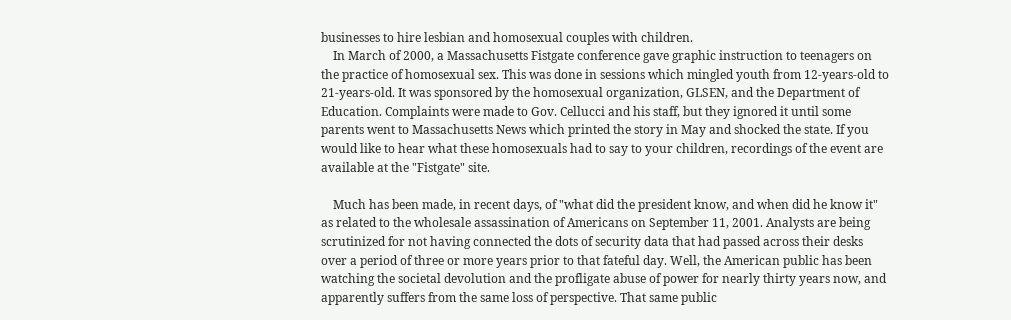businesses to hire lesbian and homosexual couples with children.
    In March of 2000, a Massachusetts Fistgate conference gave graphic instruction to teenagers on the practice of homosexual sex. This was done in sessions which mingled youth from 12-years-old to 21-years-old. It was sponsored by the homosexual organization, GLSEN, and the Department of Education. Complaints were made to Gov. Cellucci and his staff, but they ignored it until some parents went to Massachusetts News which printed the story in May and shocked the state. If you would like to hear what these homosexuals had to say to your children, recordings of the event are available at the "Fistgate" site.

    Much has been made, in recent days, of "what did the president know, and when did he know it" as related to the wholesale assassination of Americans on September 11, 2001. Analysts are being scrutinized for not having connected the dots of security data that had passed across their desks over a period of three or more years prior to that fateful day. Well, the American public has been watching the societal devolution and the profligate abuse of power for nearly thirty years now, and apparently suffers from the same loss of perspective. That same public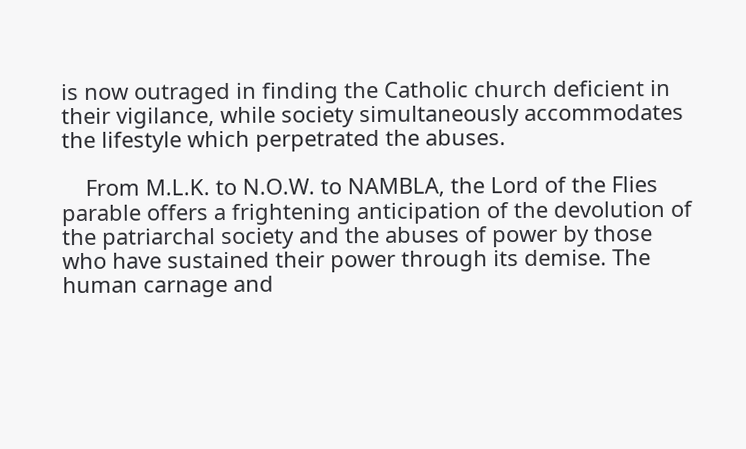is now outraged in finding the Catholic church deficient in their vigilance, while society simultaneously accommodates the lifestyle which perpetrated the abuses.

    From M.L.K. to N.O.W. to NAMBLA, the Lord of the Flies parable offers a frightening anticipation of the devolution of the patriarchal society and the abuses of power by those who have sustained their power through its demise. The human carnage and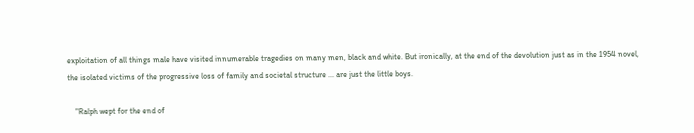exploitation of all things male have visited innumerable tragedies on many men, black and white. But ironically, at the end of the devolution just as in the 1954 novel, the isolated victims of the progressive loss of family and societal structure ... are just the little boys.

    "Ralph wept for the end of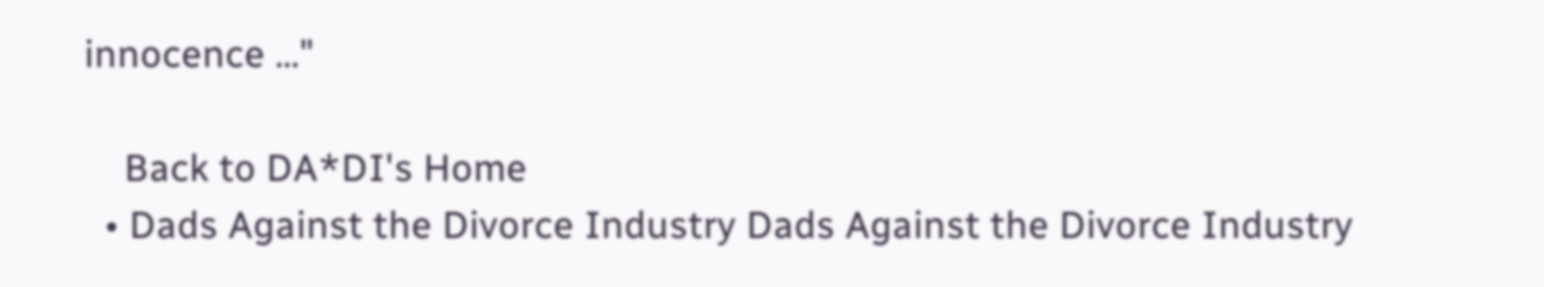innocence ..."

    Back to DA*DI's Home
  • Dads Against the Divorce Industry Dads Against the Divorce Industry